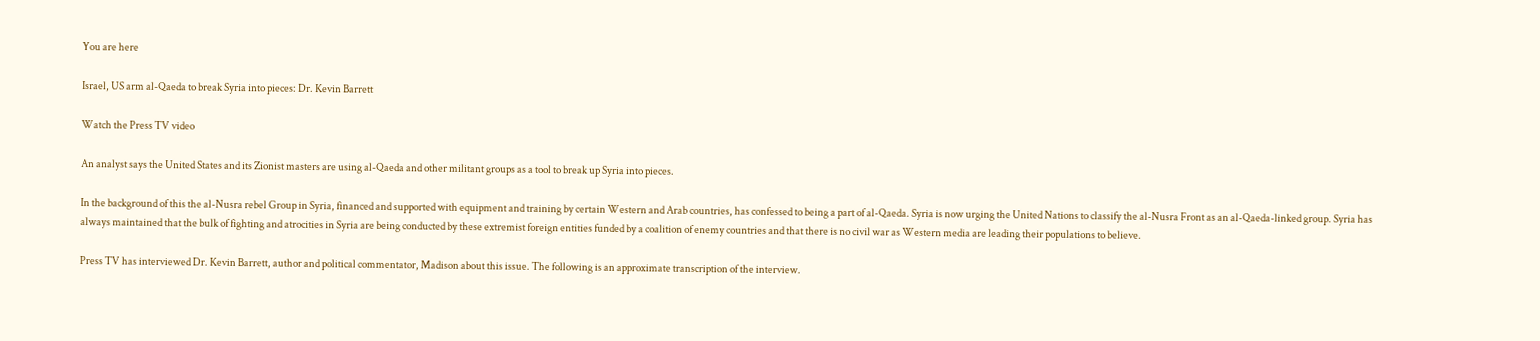You are here

Israel, US arm al-Qaeda to break Syria into pieces: Dr. Kevin Barrett

Watch the Press TV video

An analyst says the United States and its Zionist masters are using al-Qaeda and other militant groups as a tool to break up Syria into pieces.

In the background of this the al-Nusra rebel Group in Syria, financed and supported with equipment and training by certain Western and Arab countries, has confessed to being a part of al-Qaeda. Syria is now urging the United Nations to classify the al-Nusra Front as an al-Qaeda-linked group. Syria has always maintained that the bulk of fighting and atrocities in Syria are being conducted by these extremist foreign entities funded by a coalition of enemy countries and that there is no civil war as Western media are leading their populations to believe.

Press TV has interviewed Dr. Kevin Barrett, author and political commentator, Madison about this issue. The following is an approximate transcription of the interview.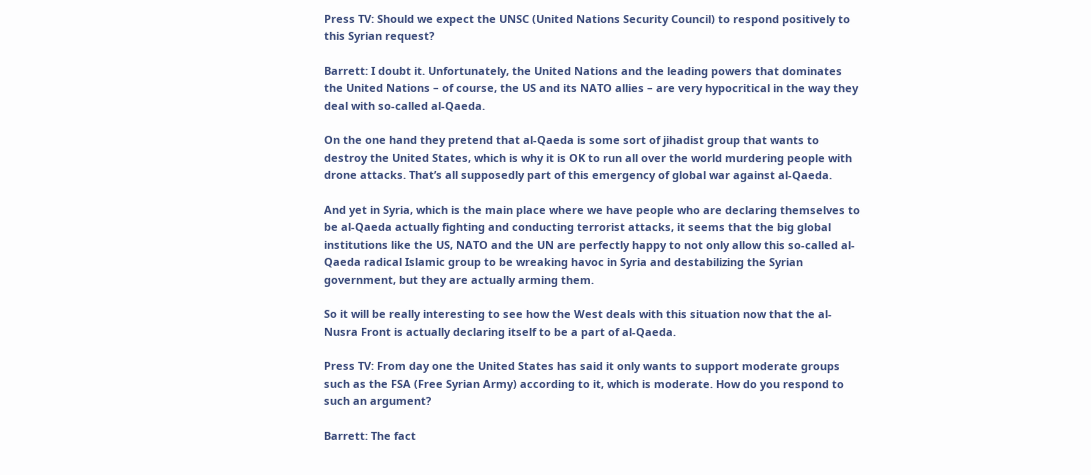Press TV: Should we expect the UNSC (United Nations Security Council) to respond positively to this Syrian request?

Barrett: I doubt it. Unfortunately, the United Nations and the leading powers that dominates the United Nations – of course, the US and its NATO allies – are very hypocritical in the way they deal with so-called al-Qaeda.

On the one hand they pretend that al-Qaeda is some sort of jihadist group that wants to destroy the United States, which is why it is OK to run all over the world murdering people with drone attacks. That’s all supposedly part of this emergency of global war against al-Qaeda.

And yet in Syria, which is the main place where we have people who are declaring themselves to be al-Qaeda actually fighting and conducting terrorist attacks, it seems that the big global institutions like the US, NATO and the UN are perfectly happy to not only allow this so-called al-Qaeda radical Islamic group to be wreaking havoc in Syria and destabilizing the Syrian government, but they are actually arming them.

So it will be really interesting to see how the West deals with this situation now that the al-Nusra Front is actually declaring itself to be a part of al-Qaeda.

Press TV: From day one the United States has said it only wants to support moderate groups such as the FSA (Free Syrian Army) according to it, which is moderate. How do you respond to such an argument?

Barrett: The fact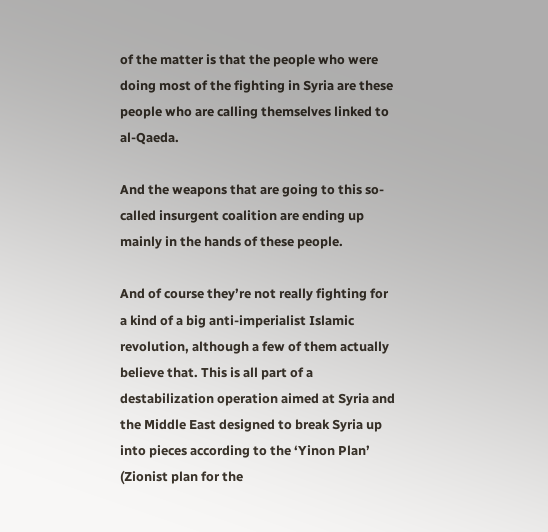of the matter is that the people who were doing most of the fighting in Syria are these people who are calling themselves linked to al-Qaeda.

And the weapons that are going to this so-called insurgent coalition are ending up mainly in the hands of these people.

And of course they’re not really fighting for a kind of a big anti-imperialist Islamic revolution, although a few of them actually believe that. This is all part of a destabilization operation aimed at Syria and the Middle East designed to break Syria up into pieces according to the ‘Yinon Plan’ (Zionist plan for the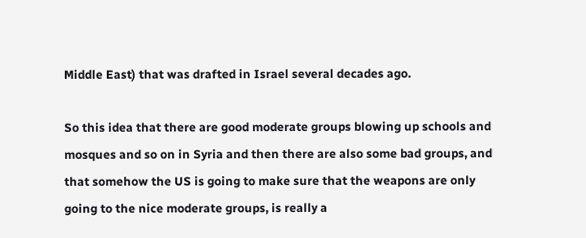Middle East) that was drafted in Israel several decades ago.

So this idea that there are good moderate groups blowing up schools and mosques and so on in Syria and then there are also some bad groups, and that somehow the US is going to make sure that the weapons are only going to the nice moderate groups, is really a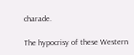charade.

The hypocrisy of these Western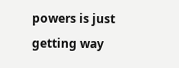powers is just getting way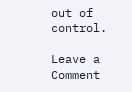out of control.

Leave a Comment